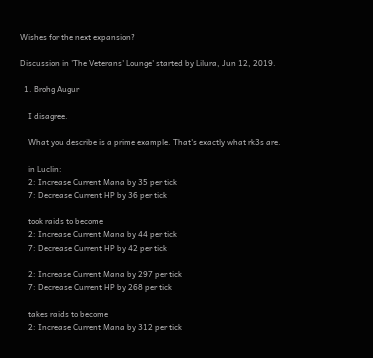Wishes for the next expansion?

Discussion in 'The Veterans' Lounge' started by Lilura, Jun 12, 2019.

  1. Brohg Augur

    I disagree.

    What you describe is a prime example. That's exactly what rk3s are.

    in Luclin:
    2: Increase Current Mana by 35 per tick
    7: Decrease Current HP by 36 per tick

    took raids to become
    2: Increase Current Mana by 44 per tick
    7: Decrease Current HP by 42 per tick

    2: Increase Current Mana by 297 per tick
    7: Decrease Current HP by 268 per tick

    takes raids to become
    2: Increase Current Mana by 312 per tick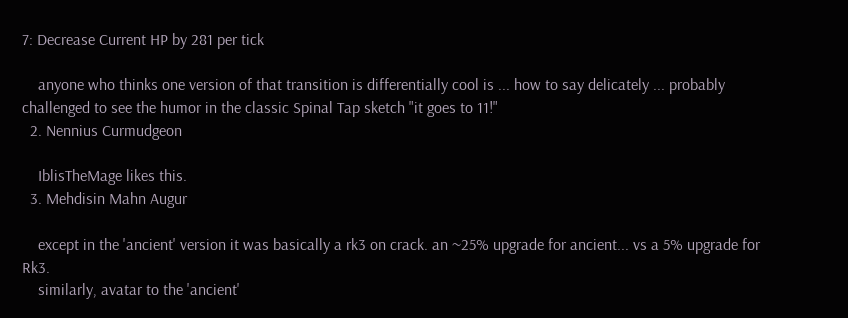7: Decrease Current HP by 281 per tick

    anyone who thinks one version of that transition is differentially cool is ... how to say delicately ... probably challenged to see the humor in the classic Spinal Tap sketch "it goes to 11!"
  2. Nennius Curmudgeon

    IblisTheMage likes this.
  3. Mehdisin Mahn Augur

    except in the 'ancient' version it was basically a rk3 on crack. an ~25% upgrade for ancient... vs a 5% upgrade for Rk3.
    similarly, avatar to the 'ancient'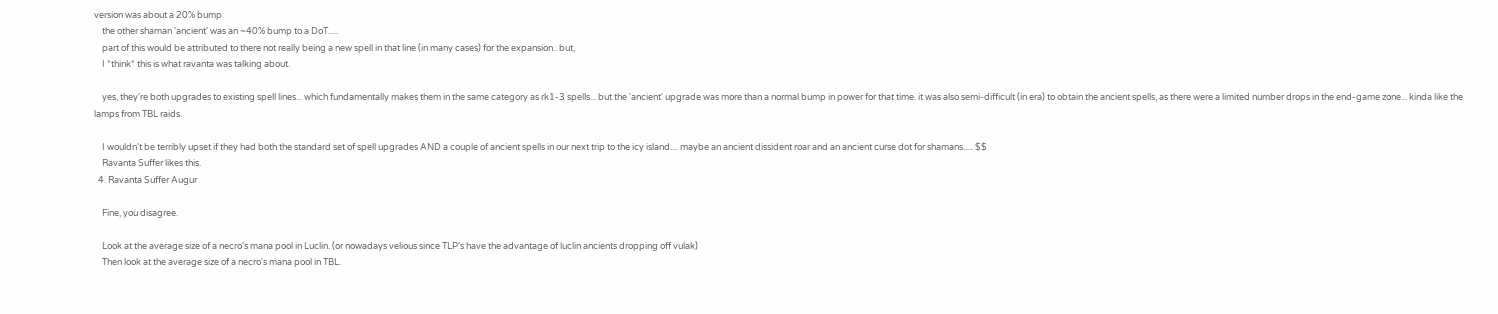version was about a 20% bump
    the other shaman 'ancient' was an ~40% bump to a DoT.....
    part of this would be attributed to there not really being a new spell in that line (in many cases) for the expansion.. but,
    I *think* this is what ravanta was talking about.

    yes, they're both upgrades to existing spell lines... which fundamentally makes them in the same category as rk1-3 spells... but the 'ancient' upgrade was more than a normal bump in power for that time. it was also semi-difficult (in era) to obtain the ancient spells, as there were a limited number drops in the end-game zone... kinda like the lamps from TBL raids.

    I wouldn't be terribly upset if they had both the standard set of spell upgrades AND a couple of ancient spells in our next trip to the icy island.... maybe an ancient dissident roar and an ancient curse dot for shamans..... $$
    Ravanta Suffer likes this.
  4. Ravanta Suffer Augur

    Fine, you disagree.

    Look at the average size of a necro's mana pool in Luclin. (or nowadays velious since TLP's have the advantage of luclin ancients dropping off vulak)
    Then look at the average size of a necro's mana pool in TBL.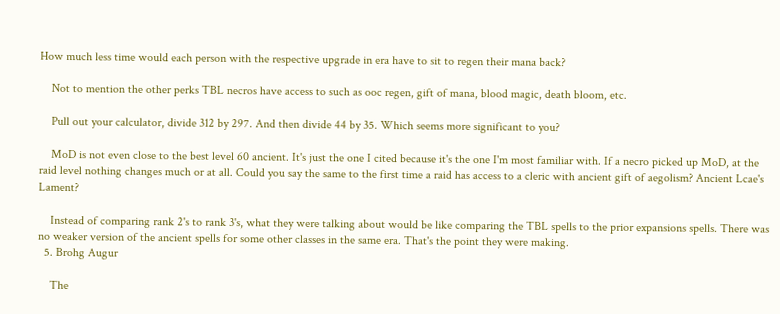How much less time would each person with the respective upgrade in era have to sit to regen their mana back?

    Not to mention the other perks TBL necros have access to such as ooc regen, gift of mana, blood magic, death bloom, etc.

    Pull out your calculator, divide 312 by 297. And then divide 44 by 35. Which seems more significant to you?

    MoD is not even close to the best level 60 ancient. It's just the one I cited because it's the one I'm most familiar with. If a necro picked up MoD, at the raid level nothing changes much or at all. Could you say the same to the first time a raid has access to a cleric with ancient gift of aegolism? Ancient Lcae's Lament?

    Instead of comparing rank 2's to rank 3's, what they were talking about would be like comparing the TBL spells to the prior expansions spells. There was no weaker version of the ancient spells for some other classes in the same era. That's the point they were making.
  5. Brohg Augur

    The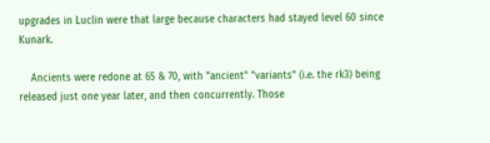upgrades in Luclin were that large because characters had stayed level 60 since Kunark.

    Ancients were redone at 65 & 70, with "ancient" "variants" (i.e. the rk3) being released just one year later, and then concurrently. Those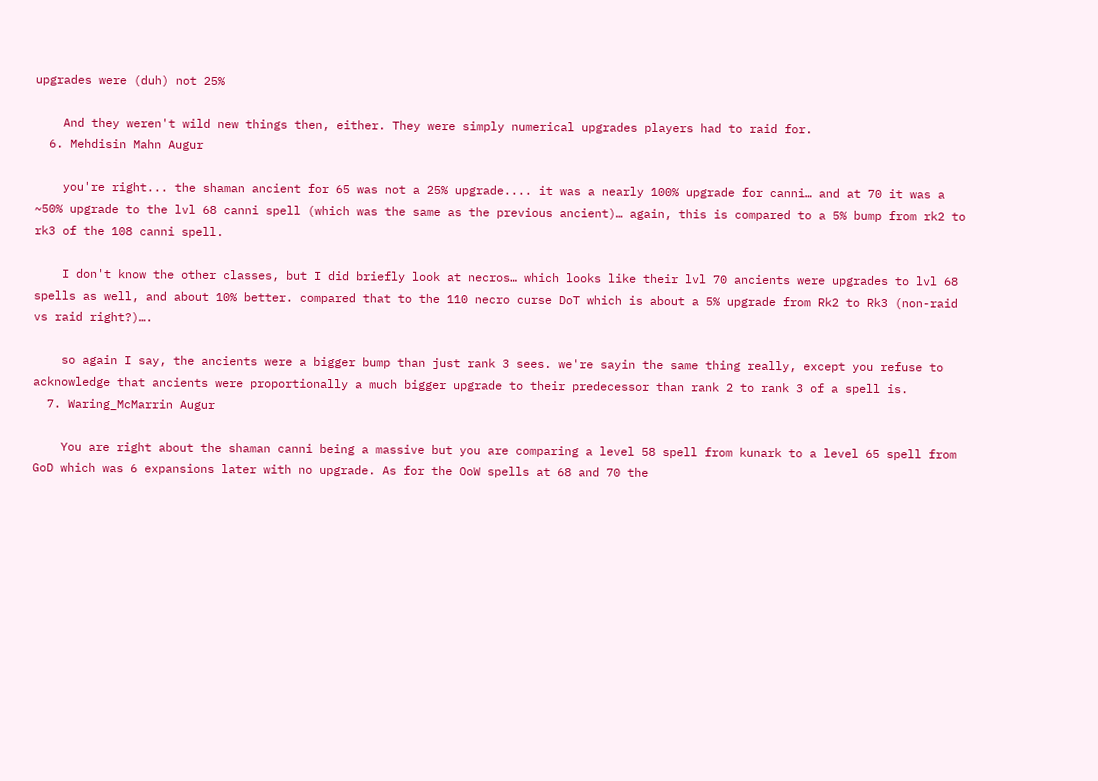upgrades were (duh) not 25%

    And they weren't wild new things then, either. They were simply numerical upgrades players had to raid for.
  6. Mehdisin Mahn Augur

    you're right... the shaman ancient for 65 was not a 25% upgrade.... it was a nearly 100% upgrade for canni… and at 70 it was a ~50% upgrade to the lvl 68 canni spell (which was the same as the previous ancient)… again, this is compared to a 5% bump from rk2 to rk3 of the 108 canni spell.

    I don't know the other classes, but I did briefly look at necros… which looks like their lvl 70 ancients were upgrades to lvl 68 spells as well, and about 10% better. compared that to the 110 necro curse DoT which is about a 5% upgrade from Rk2 to Rk3 (non-raid vs raid right?)….

    so again I say, the ancients were a bigger bump than just rank 3 sees. we're sayin the same thing really, except you refuse to acknowledge that ancients were proportionally a much bigger upgrade to their predecessor than rank 2 to rank 3 of a spell is.
  7. Waring_McMarrin Augur

    You are right about the shaman canni being a massive but you are comparing a level 58 spell from kunark to a level 65 spell from GoD which was 6 expansions later with no upgrade. As for the OoW spells at 68 and 70 the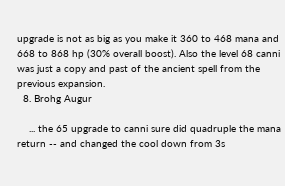upgrade is not as big as you make it 360 to 468 mana and 668 to 868 hp (30% overall boost). Also the level 68 canni was just a copy and past of the ancient spell from the previous expansion.
  8. Brohg Augur

    ... the 65 upgrade to canni sure did quadruple the mana return -- and changed the cool down from 3s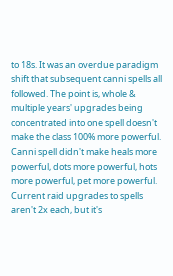to 18s. It was an overdue paradigm shift that subsequent canni spells all followed. The point is, whole & multiple years' upgrades being concentrated into one spell doesn't make the class 100% more powerful. Canni spell didn't make heals more powerful, dots more powerful, hots more powerful, pet more powerful. Current raid upgrades to spells aren't 2x each, but it's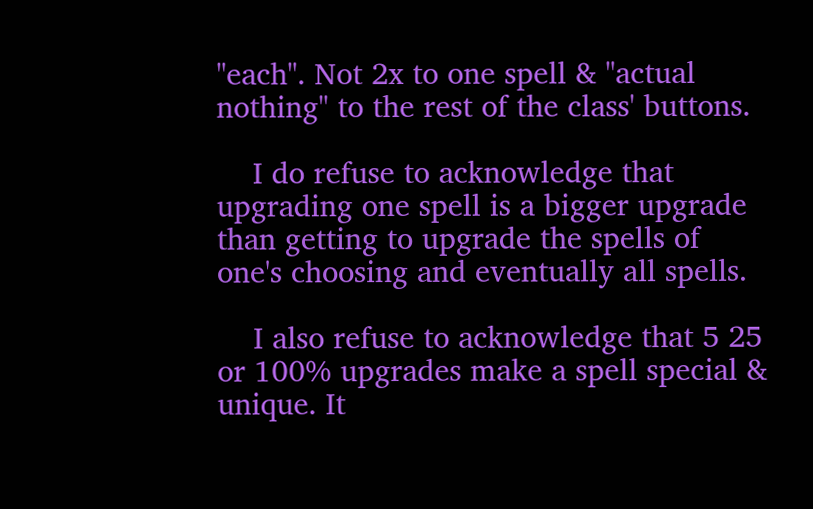"each". Not 2x to one spell & "actual nothing" to the rest of the class' buttons.

    I do refuse to acknowledge that upgrading one spell is a bigger upgrade than getting to upgrade the spells of one's choosing and eventually all spells.

    I also refuse to acknowledge that 5 25 or 100% upgrades make a spell special & unique. It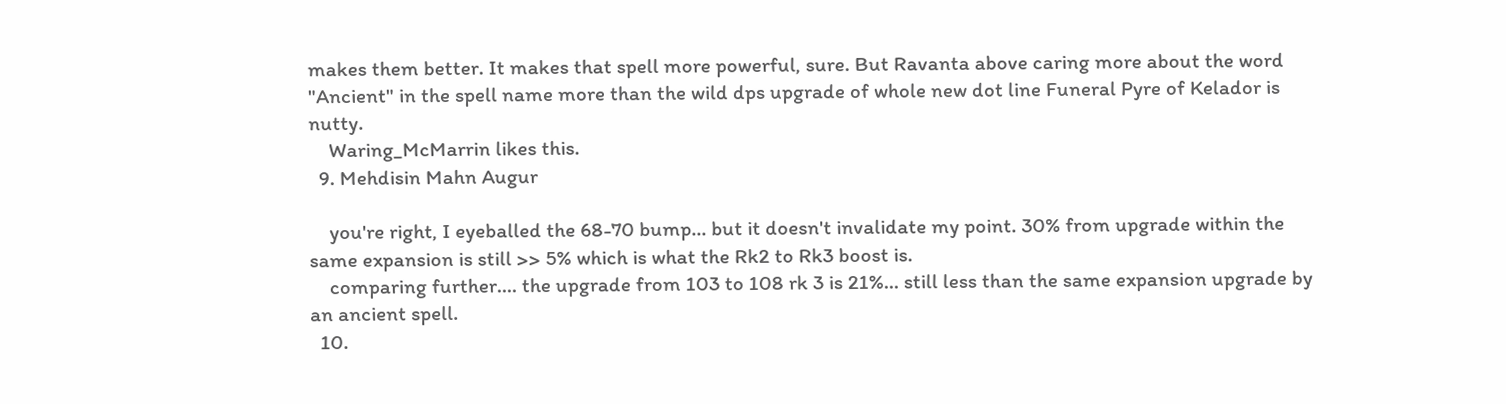makes them better. It makes that spell more powerful, sure. But Ravanta above caring more about the word "Ancient" in the spell name more than the wild dps upgrade of whole new dot line Funeral Pyre of Kelador is nutty.
    Waring_McMarrin likes this.
  9. Mehdisin Mahn Augur

    you're right, I eyeballed the 68-70 bump... but it doesn't invalidate my point. 30% from upgrade within the same expansion is still >> 5% which is what the Rk2 to Rk3 boost is.
    comparing further.... the upgrade from 103 to 108 rk 3 is 21%... still less than the same expansion upgrade by an ancient spell.
  10.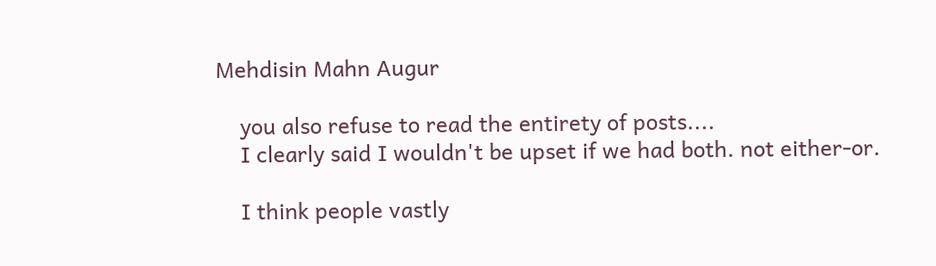Mehdisin Mahn Augur

    you also refuse to read the entirety of posts....
    I clearly said I wouldn't be upset if we had both. not either-or.

    I think people vastly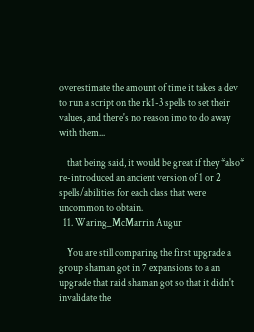overestimate the amount of time it takes a dev to run a script on the rk1-3 spells to set their values, and there's no reason imo to do away with them...

    that being said, it would be great if they *also* re-introduced an ancient version of 1 or 2 spells/abilities for each class that were uncommon to obtain.
  11. Waring_McMarrin Augur

    You are still comparing the first upgrade a group shaman got in 7 expansions to a an upgrade that raid shaman got so that it didn't invalidate the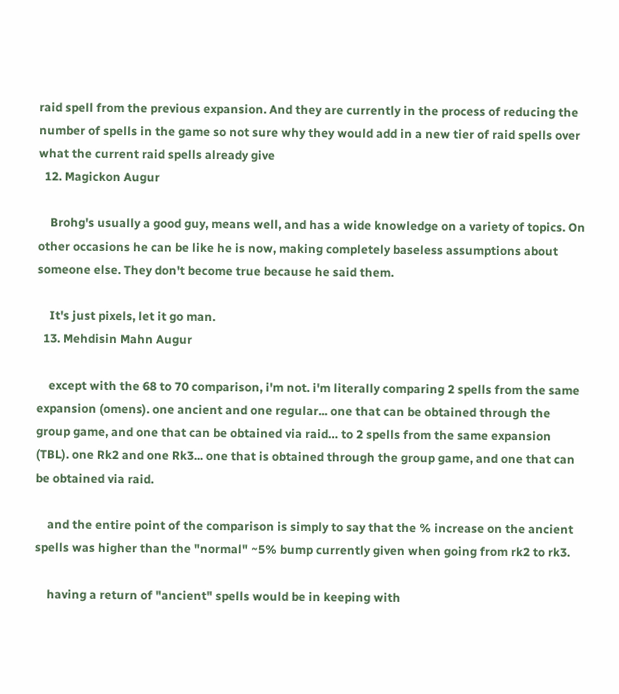raid spell from the previous expansion. And they are currently in the process of reducing the number of spells in the game so not sure why they would add in a new tier of raid spells over what the current raid spells already give
  12. Magickon Augur

    Brohg's usually a good guy, means well, and has a wide knowledge on a variety of topics. On other occasions he can be like he is now, making completely baseless assumptions about someone else. They don't become true because he said them.

    It's just pixels, let it go man.
  13. Mehdisin Mahn Augur

    except with the 68 to 70 comparison, i'm not. i'm literally comparing 2 spells from the same expansion (omens). one ancient and one regular... one that can be obtained through the group game, and one that can be obtained via raid… to 2 spells from the same expansion (TBL). one Rk2 and one Rk3... one that is obtained through the group game, and one that can be obtained via raid.

    and the entire point of the comparison is simply to say that the % increase on the ancient spells was higher than the "normal" ~5% bump currently given when going from rk2 to rk3.

    having a return of "ancient" spells would be in keeping with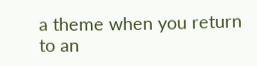a theme when you return to an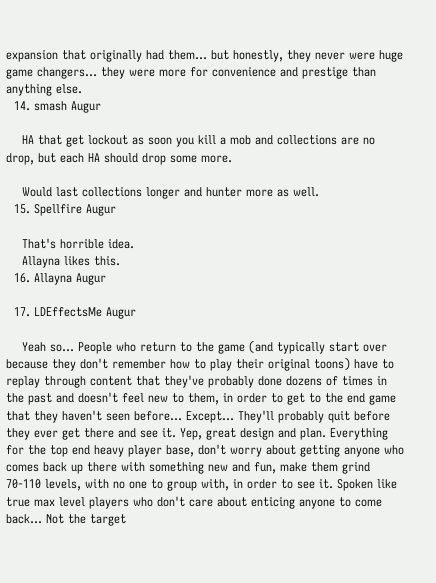expansion that originally had them... but honestly, they never were huge game changers... they were more for convenience and prestige than anything else.
  14. smash Augur

    HA that get lockout as soon you kill a mob and collections are no drop, but each HA should drop some more.

    Would last collections longer and hunter more as well.
  15. Spellfire Augur

    That's horrible idea.
    Allayna likes this.
  16. Allayna Augur

  17. LDEffectsMe Augur

    Yeah so... People who return to the game (and typically start over because they don't remember how to play their original toons) have to replay through content that they've probably done dozens of times in the past and doesn't feel new to them, in order to get to the end game that they haven't seen before... Except... They'll probably quit before they ever get there and see it. Yep, great design and plan. Everything for the top end heavy player base, don't worry about getting anyone who comes back up there with something new and fun, make them grind 70-110 levels, with no one to group with, in order to see it. Spoken like true max level players who don't care about enticing anyone to come back... Not the target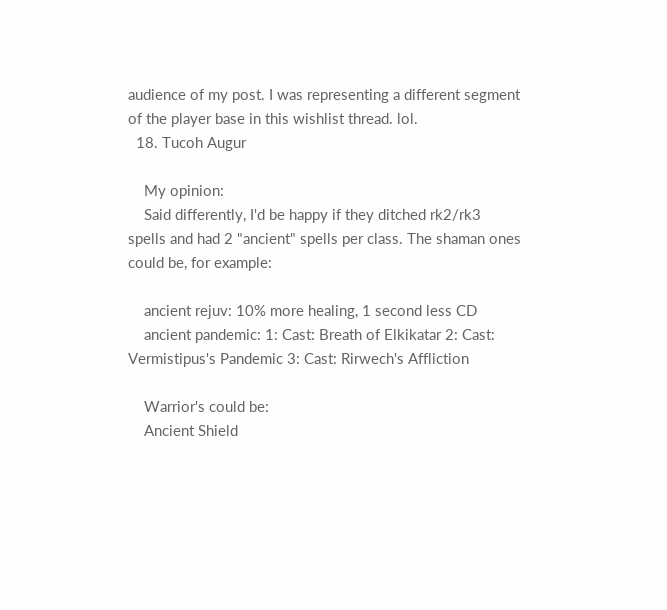audience of my post. I was representing a different segment of the player base in this wishlist thread. lol.
  18. Tucoh Augur

    My opinion:
    Said differently, I'd be happy if they ditched rk2/rk3 spells and had 2 "ancient" spells per class. The shaman ones could be, for example:

    ancient rejuv: 10% more healing, 1 second less CD
    ancient pandemic: 1: Cast: Breath of Elkikatar 2: Cast: Vermistipus's Pandemic 3: Cast: Rirwech's Affliction

    Warrior's could be:
    Ancient Shield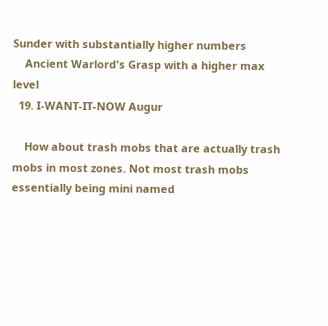Sunder with substantially higher numbers
    Ancient Warlord's Grasp with a higher max level
  19. I-WANT-IT-NOW Augur

    How about trash mobs that are actually trash mobs in most zones. Not most trash mobs essentially being mini named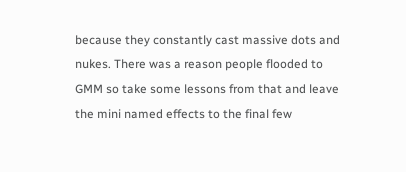because they constantly cast massive dots and nukes. There was a reason people flooded to GMM so take some lessons from that and leave the mini named effects to the final few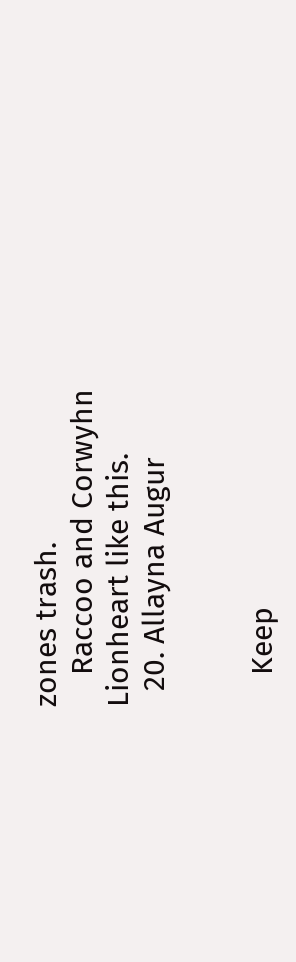zones trash.
    Raccoo and Corwyhn Lionheart like this.
  20. Allayna Augur


    Keep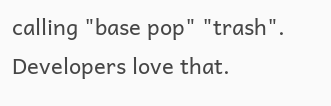calling "base pop" "trash". Developers love that.